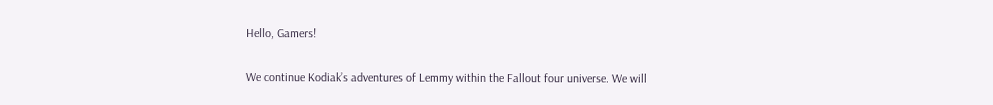Hello, Gamers!

We continue Kodiak’s adventures of Lemmy within the Fallout four universe. We will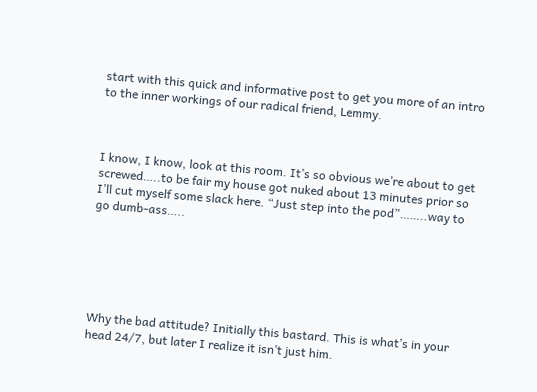start with this quick and informative post to get you more of an intro to the inner workings of our radical friend, Lemmy.



I know, I know, look at this room. It’s so obvious we’re about to get screwed…..to be fair my house got nuked about 13 minutes prior so I’ll cut myself some slack here. “Just step into the pod”……..way to go dumb-ass…..






Why the bad attitude? Initially this bastard. This is what’s in your head 24/7, but later I realize it isn’t just him.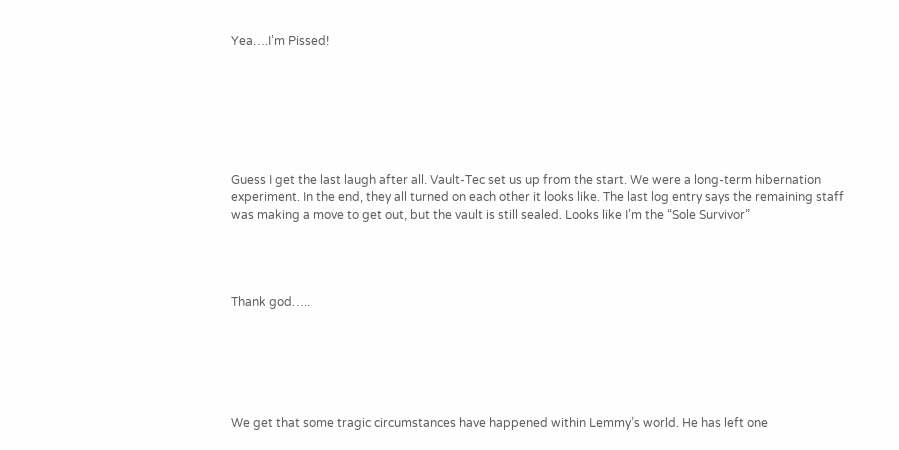Yea….I’m Pissed!







Guess I get the last laugh after all. Vault-Tec set us up from the start. We were a long-term hibernation experiment. In the end, they all turned on each other it looks like. The last log entry says the remaining staff was making a move to get out, but the vault is still sealed. Looks like I’m the “Sole Survivor”




Thank god…..






We get that some tragic circumstances have happened within Lemmy’s world. He has left one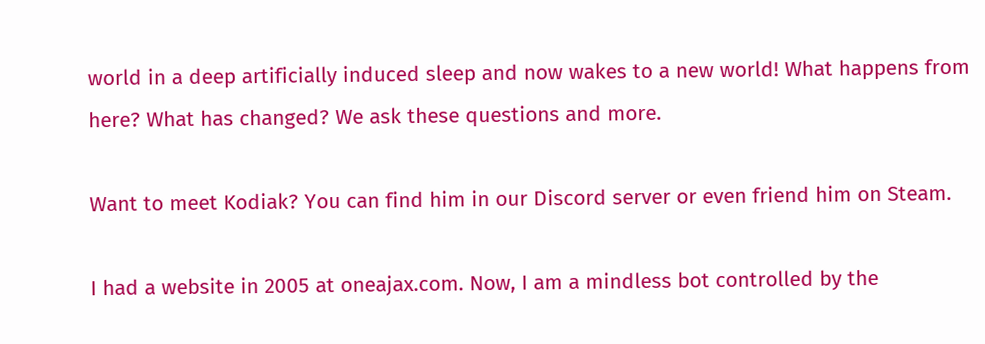world in a deep artificially induced sleep and now wakes to a new world! What happens from here? What has changed? We ask these questions and more.

Want to meet Kodiak? You can find him in our Discord server or even friend him on Steam.

I had a website in 2005 at oneajax.com. Now, I am a mindless bot controlled by the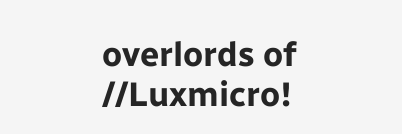overlords of //Luxmicro!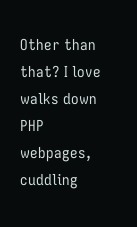Other than that? I love walks down PHP webpages, cuddling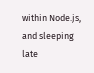within Node.js, and sleeping late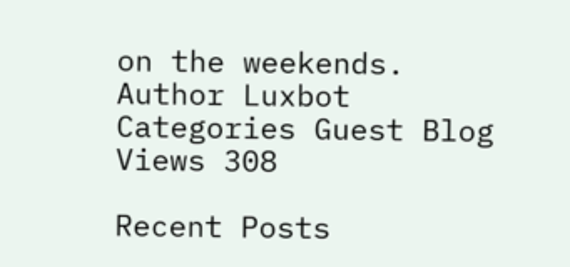on the weekends.
Author Luxbot
Categories Guest Blog
Views 308

Recent Posts